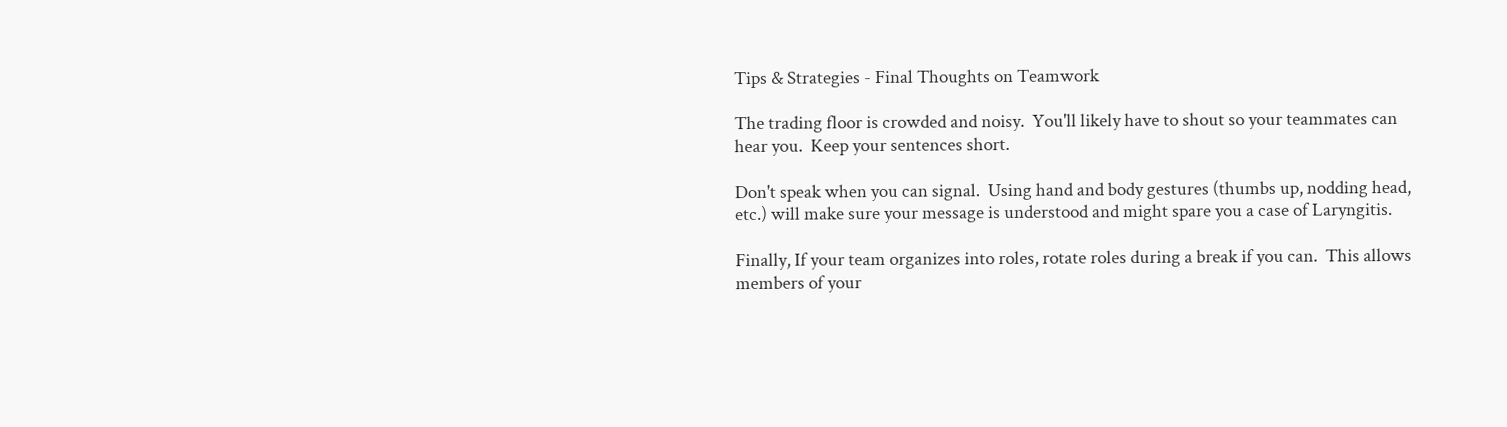Tips & Strategies - Final Thoughts on Teamwork

The trading floor is crowded and noisy.  You'll likely have to shout so your teammates can hear you.  Keep your sentences short.

Don't speak when you can signal.  Using hand and body gestures (thumbs up, nodding head, etc.) will make sure your message is understood and might spare you a case of Laryngitis.

Finally, If your team organizes into roles, rotate roles during a break if you can.  This allows members of your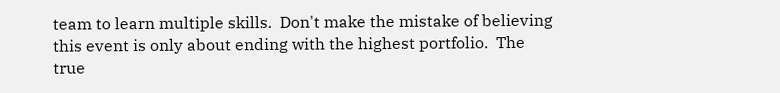team to learn multiple skills.  Don't make the mistake of believing this event is only about ending with the highest portfolio.  The true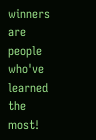winners are people who've learned the most!